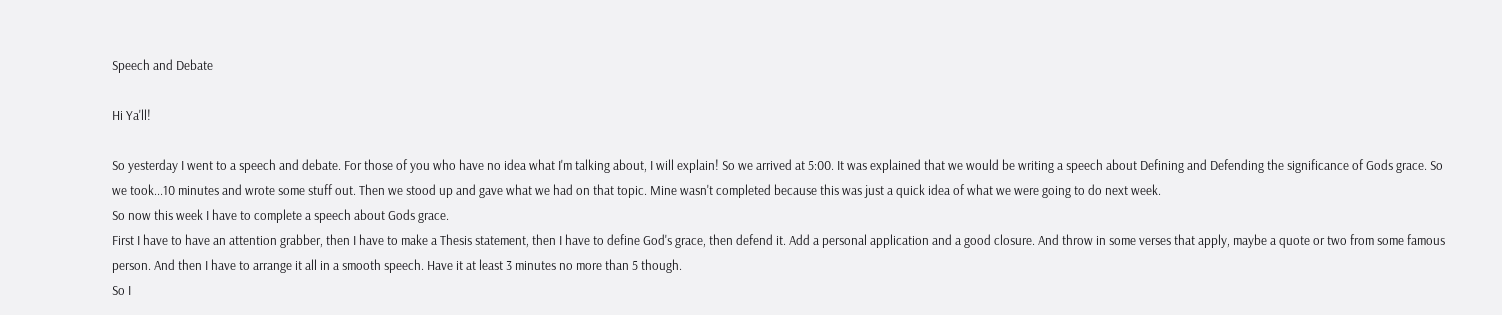Speech and Debate

Hi Ya'll!

So yesterday I went to a speech and debate. For those of you who have no idea what I'm talking about, I will explain! So we arrived at 5:00. It was explained that we would be writing a speech about Defining and Defending the significance of Gods grace. So we took...10 minutes and wrote some stuff out. Then we stood up and gave what we had on that topic. Mine wasn't completed because this was just a quick idea of what we were going to do next week.
So now this week I have to complete a speech about Gods grace.
First I have to have an attention grabber, then I have to make a Thesis statement, then I have to define God's grace, then defend it. Add a personal application and a good closure. And throw in some verses that apply, maybe a quote or two from some famous person. And then I have to arrange it all in a smooth speech. Have it at least 3 minutes no more than 5 though.
So I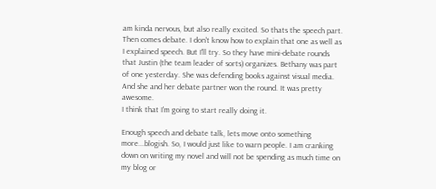am kinda nervous, but also really excited. So thats the speech part. Then comes debate. I don't know how to explain that one as well as I explained speech. But I'll try. So they have mini-debate rounds that Justin (the team leader of sorts) organizes. Bethany was part of one yesterday. She was defending books against visual media. And she and her debate partner won the round. It was pretty awesome.
I think that I'm going to start really doing it.

Enough speech and debate talk, lets move onto something more...blogish. So, I would just like to warn people. I am cranking down on writing my novel and will not be spending as much time on my blog or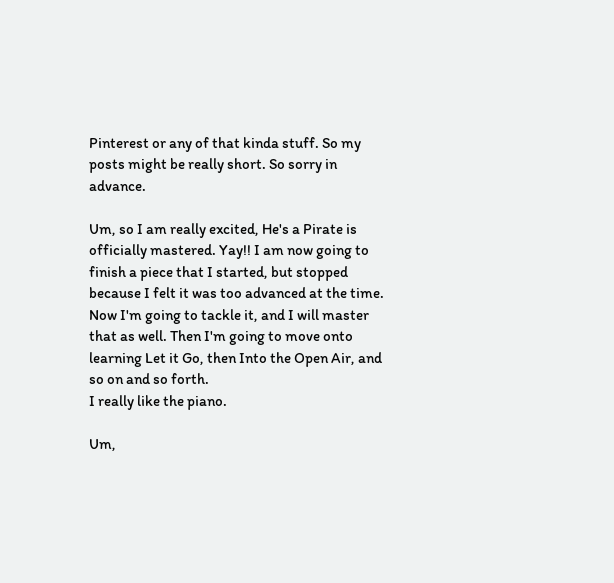Pinterest or any of that kinda stuff. So my posts might be really short. So sorry in advance.

Um, so I am really excited, He's a Pirate is officially mastered. Yay!! I am now going to finish a piece that I started, but stopped because I felt it was too advanced at the time. Now I'm going to tackle it, and I will master that as well. Then I'm going to move onto learning Let it Go, then Into the Open Air, and so on and so forth.
I really like the piano.

Um,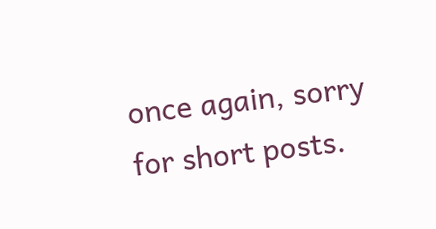once again, sorry for short posts.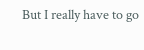But I really have to go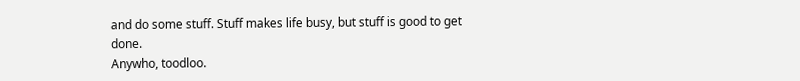and do some stuff. Stuff makes life busy, but stuff is good to get done.
Anywho, toodloo.